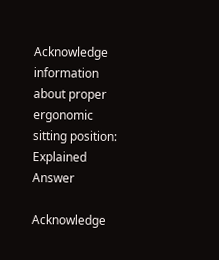Acknowledge information about proper ergonomic sitting position: Explained Answer

Acknowledge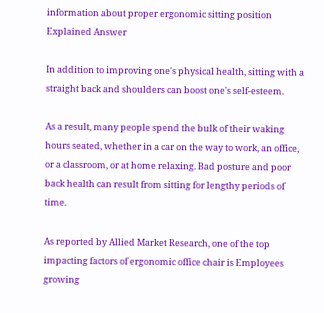information about proper ergonomic sitting position Explained Answer

In addition to improving one's physical health, sitting with a straight back and shoulders can boost one's self-esteem.

As a result, many people spend the bulk of their waking hours seated, whether in a car on the way to work, an office, or a classroom, or at home relaxing. Bad posture and poor back health can result from sitting for lengthy periods of time.

As reported by Allied Market Research, one of the top impacting factors of ergonomic office chair is Employees growing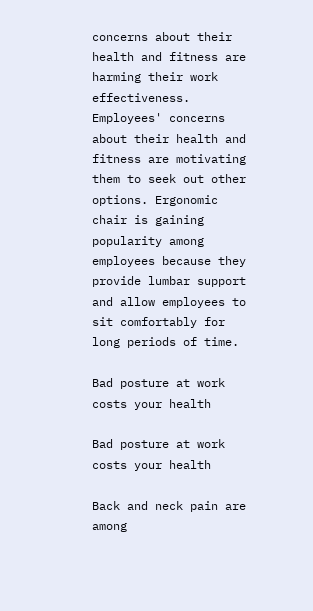concerns about their health and fitness are harming their work effectiveness. Employees' concerns about their health and fitness are motivating them to seek out other options. Ergonomic chair is gaining popularity among employees because they provide lumbar support and allow employees to sit comfortably for long periods of time.

Bad posture at work costs your health

Bad posture at work costs your health

Back and neck pain are among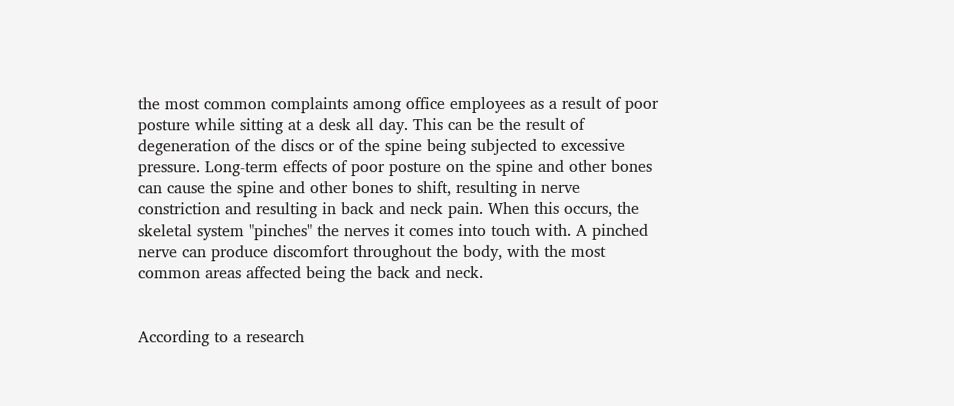the most common complaints among office employees as a result of poor posture while sitting at a desk all day. This can be the result of degeneration of the discs or of the spine being subjected to excessive pressure. Long-term effects of poor posture on the spine and other bones can cause the spine and other bones to shift, resulting in nerve constriction and resulting in back and neck pain. When this occurs, the skeletal system "pinches" the nerves it comes into touch with. A pinched nerve can produce discomfort throughout the body, with the most common areas affected being the back and neck.


According to a research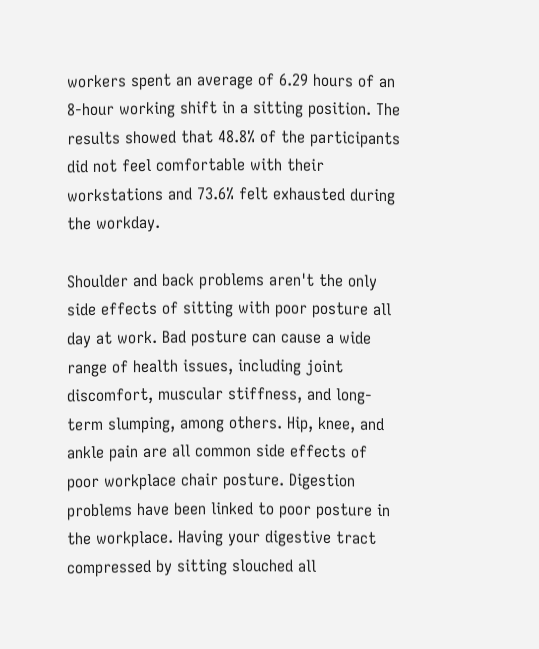workers spent an average of 6.29 hours of an 8-hour working shift in a sitting position. The results showed that 48.8% of the participants did not feel comfortable with their workstations and 73.6% felt exhausted during the workday.

Shoulder and back problems aren't the only side effects of sitting with poor posture all day at work. Bad posture can cause a wide range of health issues, including joint discomfort, muscular stiffness, and long-term slumping, among others. Hip, knee, and ankle pain are all common side effects of poor workplace chair posture. Digestion problems have been linked to poor posture in the workplace. Having your digestive tract compressed by sitting slouched all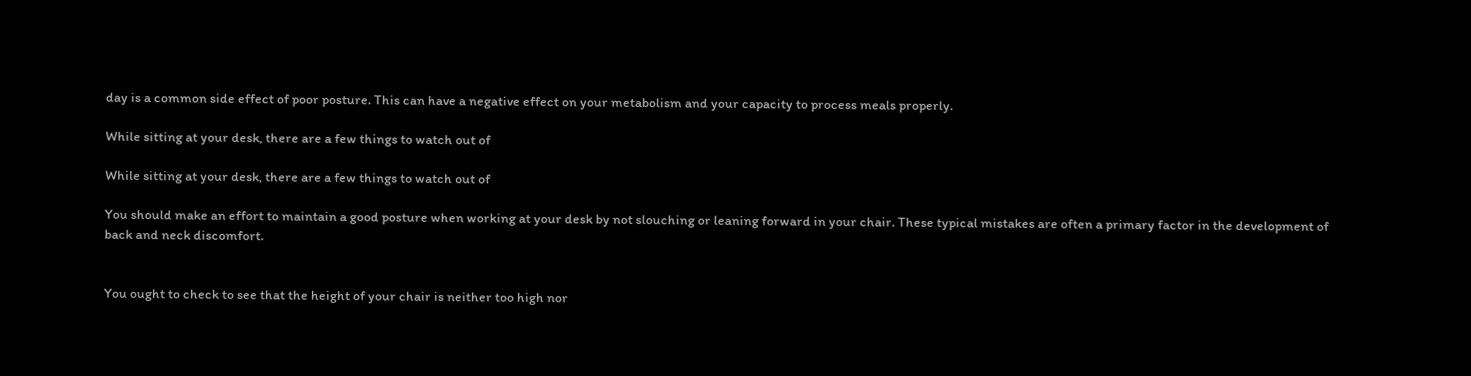day is a common side effect of poor posture. This can have a negative effect on your metabolism and your capacity to process meals properly.

While sitting at your desk, there are a few things to watch out of

While sitting at your desk, there are a few things to watch out of

You should make an effort to maintain a good posture when working at your desk by not slouching or leaning forward in your chair. These typical mistakes are often a primary factor in the development of back and neck discomfort.


You ought to check to see that the height of your chair is neither too high nor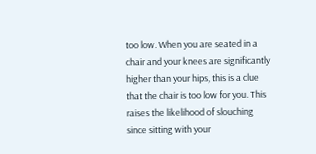too low. When you are seated in a chair and your knees are significantly higher than your hips, this is a clue that the chair is too low for you. This raises the likelihood of slouching since sitting with your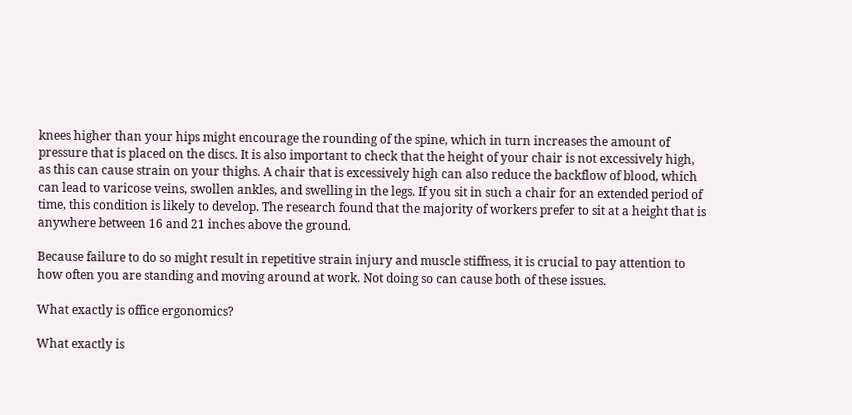knees higher than your hips might encourage the rounding of the spine, which in turn increases the amount of pressure that is placed on the discs. It is also important to check that the height of your chair is not excessively high, as this can cause strain on your thighs. A chair that is excessively high can also reduce the backflow of blood, which can lead to varicose veins, swollen ankles, and swelling in the legs. If you sit in such a chair for an extended period of time, this condition is likely to develop. The research found that the majority of workers prefer to sit at a height that is anywhere between 16 and 21 inches above the ground.

Because failure to do so might result in repetitive strain injury and muscle stiffness, it is crucial to pay attention to how often you are standing and moving around at work. Not doing so can cause both of these issues.

What exactly is office ergonomics?

What exactly is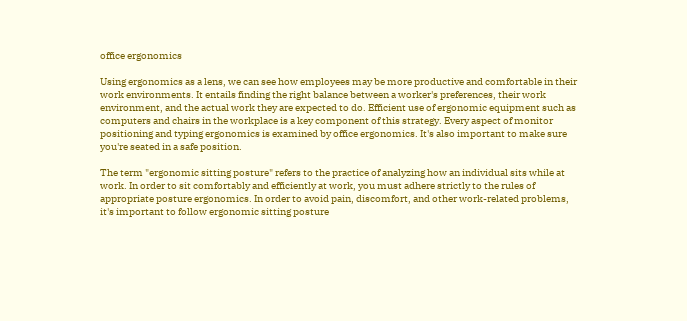office ergonomics

Using ergonomics as a lens, we can see how employees may be more productive and comfortable in their work environments. It entails finding the right balance between a worker's preferences, their work environment, and the actual work they are expected to do. Efficient use of ergonomic equipment such as computers and chairs in the workplace is a key component of this strategy. Every aspect of monitor positioning and typing ergonomics is examined by office ergonomics. It's also important to make sure you're seated in a safe position.

The term "ergonomic sitting posture" refers to the practice of analyzing how an individual sits while at work. In order to sit comfortably and efficiently at work, you must adhere strictly to the rules of appropriate posture ergonomics. In order to avoid pain, discomfort, and other work-related problems, it's important to follow ergonomic sitting posture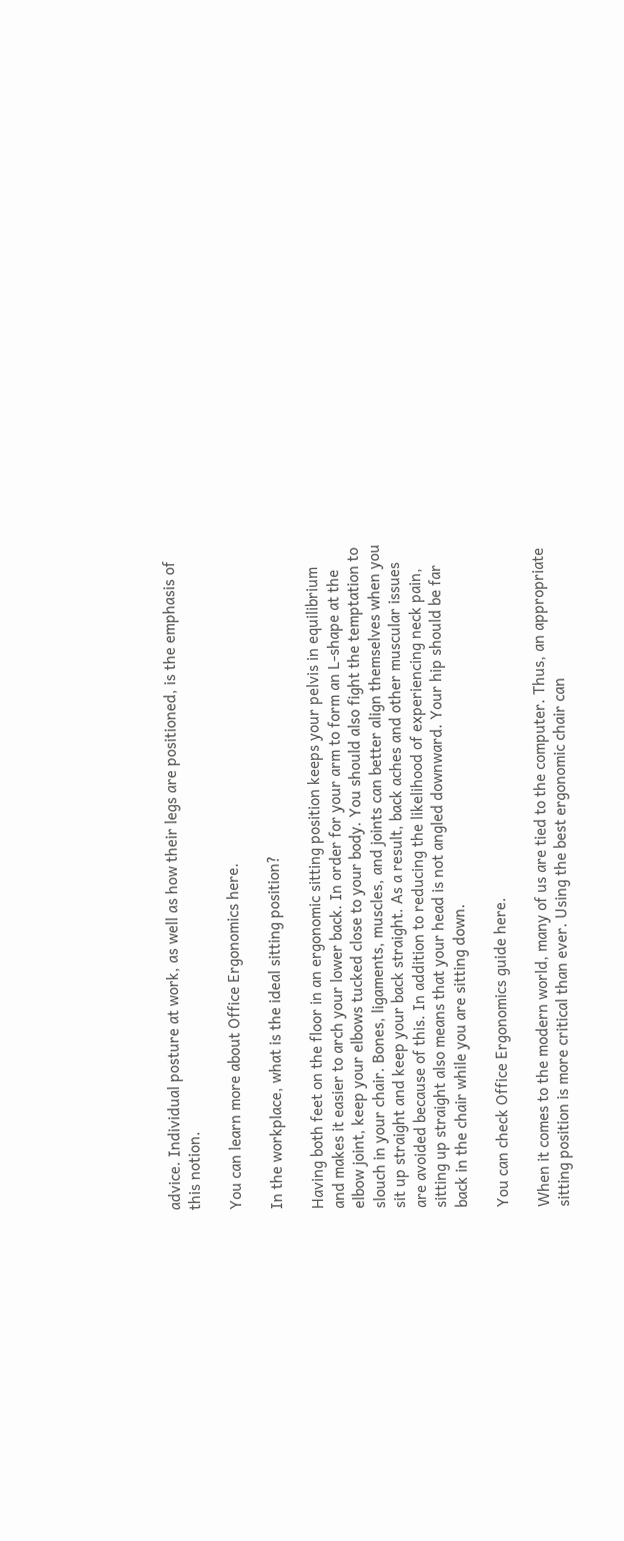advice. Individual posture at work, as well as how their legs are positioned, is the emphasis of this notion.

You can learn more about Office Ergonomics here.

In the workplace, what is the ideal sitting position?

Having both feet on the floor in an ergonomic sitting position keeps your pelvis in equilibrium and makes it easier to arch your lower back. In order for your arm to form an L-shape at the elbow joint, keep your elbows tucked close to your body. You should also fight the temptation to slouch in your chair. Bones, ligaments, muscles, and joints can better align themselves when you sit up straight and keep your back straight. As a result, back aches and other muscular issues are avoided because of this. In addition to reducing the likelihood of experiencing neck pain, sitting up straight also means that your head is not angled downward. Your hip should be far back in the chair while you are sitting down.

You can check Office Ergonomics guide here.

When it comes to the modern world, many of us are tied to the computer. Thus, an appropriate sitting position is more critical than ever. Using the best ergonomic chair can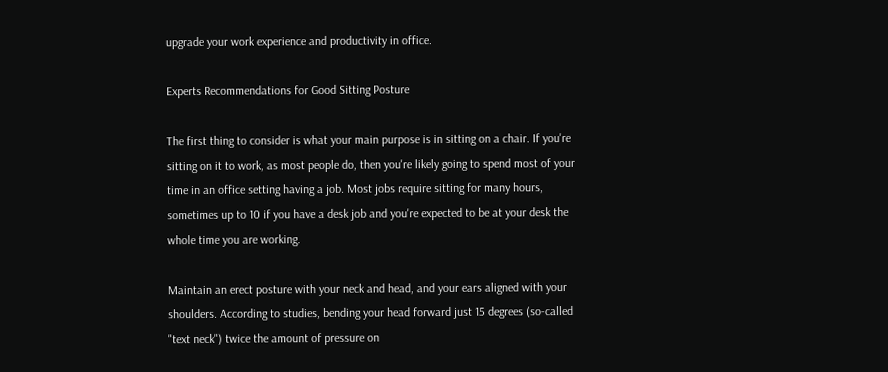upgrade your work experience and productivity in office.

Experts Recommendations for Good Sitting Posture

The first thing to consider is what your main purpose is in sitting on a chair. If you're sitting on it to work, as most people do, then you're likely going to spend most of your time in an office setting having a job. Most jobs require sitting for many hours, sometimes up to 10 if you have a desk job and you're expected to be at your desk the whole time you are working.

Maintain an erect posture with your neck and head, and your ears aligned with your shoulders. According to studies, bending your head forward just 15 degrees (so-called "text neck") twice the amount of pressure on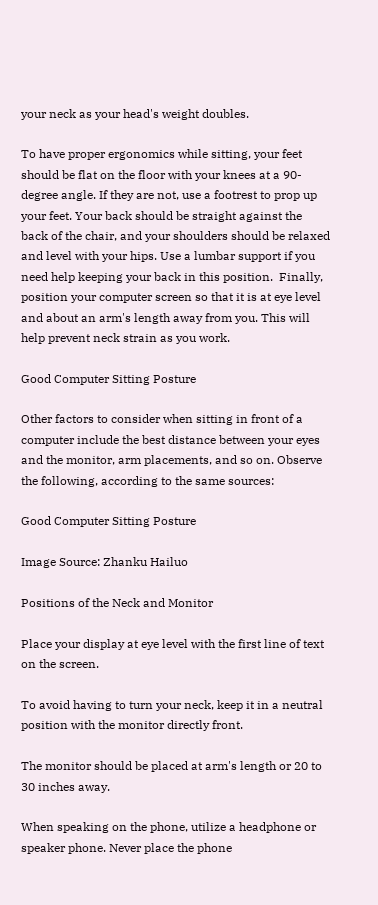your neck as your head's weight doubles.

To have proper ergonomics while sitting, your feet should be flat on the floor with your knees at a 90-degree angle. If they are not, use a footrest to prop up your feet. Your back should be straight against the back of the chair, and your shoulders should be relaxed and level with your hips. Use a lumbar support if you need help keeping your back in this position.  Finally, position your computer screen so that it is at eye level and about an arm's length away from you. This will help prevent neck strain as you work.

Good Computer Sitting Posture

Other factors to consider when sitting in front of a computer include the best distance between your eyes and the monitor, arm placements, and so on. Observe the following, according to the same sources:

Good Computer Sitting Posture

Image Source: Zhanku Hailuo

Positions of the Neck and Monitor

Place your display at eye level with the first line of text on the screen.

To avoid having to turn your neck, keep it in a neutral position with the monitor directly front.

The monitor should be placed at arm's length or 20 to 30 inches away.

When speaking on the phone, utilize a headphone or speaker phone. Never place the phone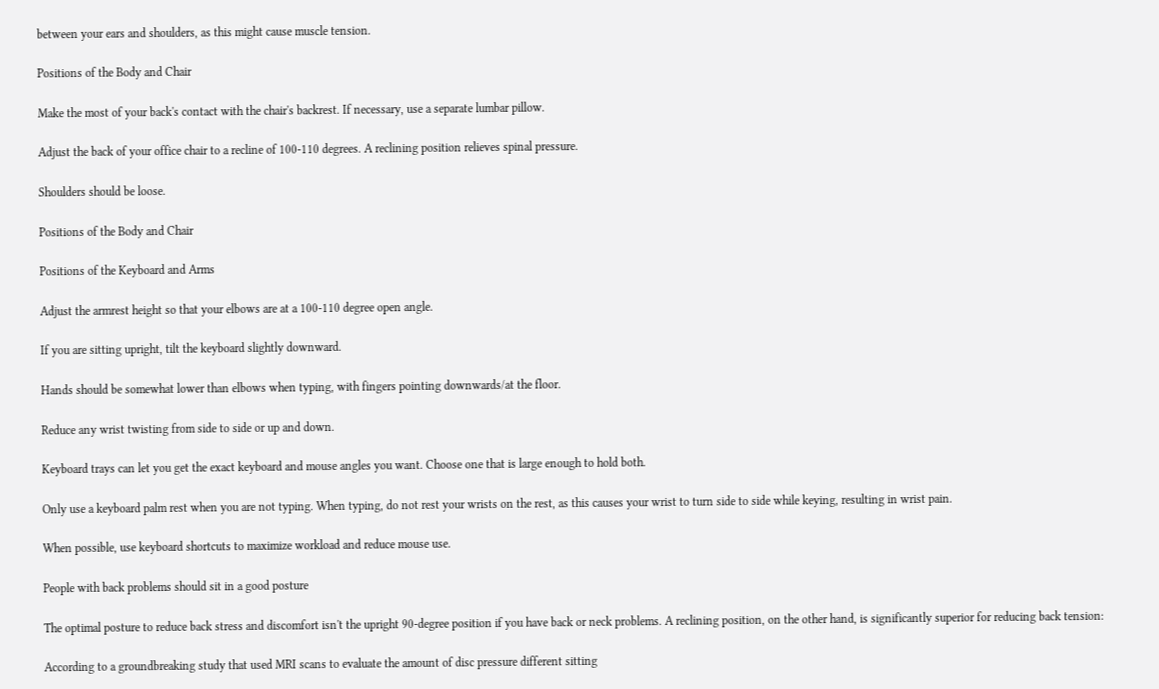between your ears and shoulders, as this might cause muscle tension.

Positions of the Body and Chair

Make the most of your back's contact with the chair's backrest. If necessary, use a separate lumbar pillow.

Adjust the back of your office chair to a recline of 100-110 degrees. A reclining position relieves spinal pressure.

Shoulders should be loose.

Positions of the Body and Chair

Positions of the Keyboard and Arms

Adjust the armrest height so that your elbows are at a 100-110 degree open angle.

If you are sitting upright, tilt the keyboard slightly downward.

Hands should be somewhat lower than elbows when typing, with fingers pointing downwards/at the floor.

Reduce any wrist twisting from side to side or up and down.

Keyboard trays can let you get the exact keyboard and mouse angles you want. Choose one that is large enough to hold both.

Only use a keyboard palm rest when you are not typing. When typing, do not rest your wrists on the rest, as this causes your wrist to turn side to side while keying, resulting in wrist pain.

When possible, use keyboard shortcuts to maximize workload and reduce mouse use.

People with back problems should sit in a good posture

The optimal posture to reduce back stress and discomfort isn't the upright 90-degree position if you have back or neck problems. A reclining position, on the other hand, is significantly superior for reducing back tension:

According to a groundbreaking study that used MRI scans to evaluate the amount of disc pressure different sitting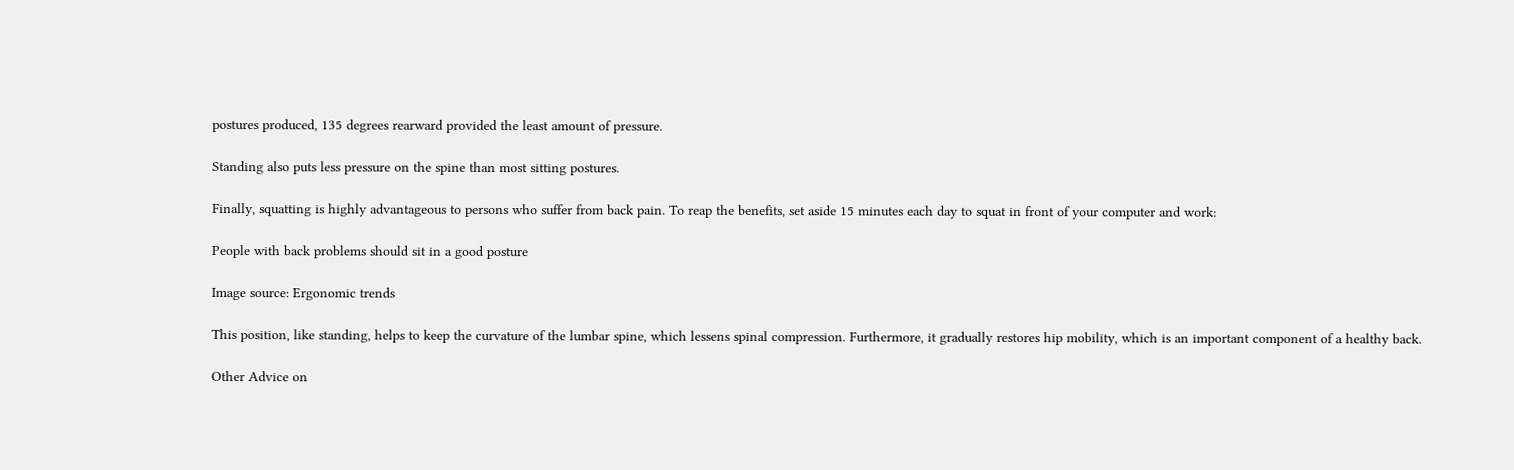postures produced, 135 degrees rearward provided the least amount of pressure.

Standing also puts less pressure on the spine than most sitting postures.

Finally, squatting is highly advantageous to persons who suffer from back pain. To reap the benefits, set aside 15 minutes each day to squat in front of your computer and work:

People with back problems should sit in a good posture

Image source: Ergonomic trends

This position, like standing, helps to keep the curvature of the lumbar spine, which lessens spinal compression. Furthermore, it gradually restores hip mobility, which is an important component of a healthy back.

Other Advice on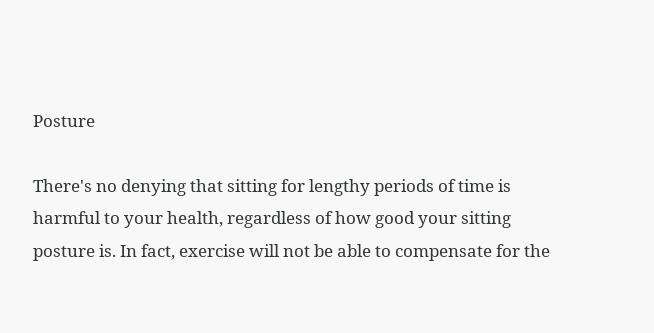Posture

There's no denying that sitting for lengthy periods of time is harmful to your health, regardless of how good your sitting posture is. In fact, exercise will not be able to compensate for the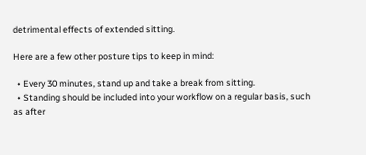detrimental effects of extended sitting.

Here are a few other posture tips to keep in mind:

  • Every 30 minutes, stand up and take a break from sitting.
  • Standing should be included into your workflow on a regular basis, such as after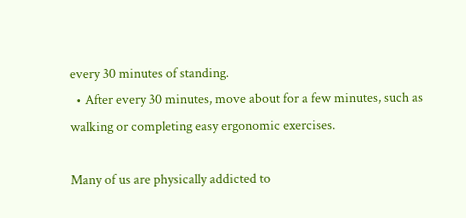every 30 minutes of standing.
  • After every 30 minutes, move about for a few minutes, such as walking or completing easy ergonomic exercises.

Many of us are physically addicted to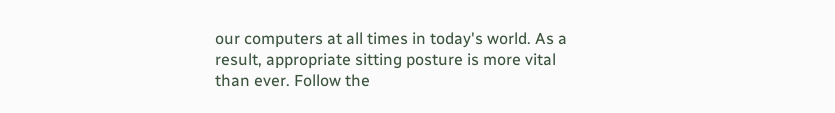our computers at all times in today's world. As a result, appropriate sitting posture is more vital than ever. Follow the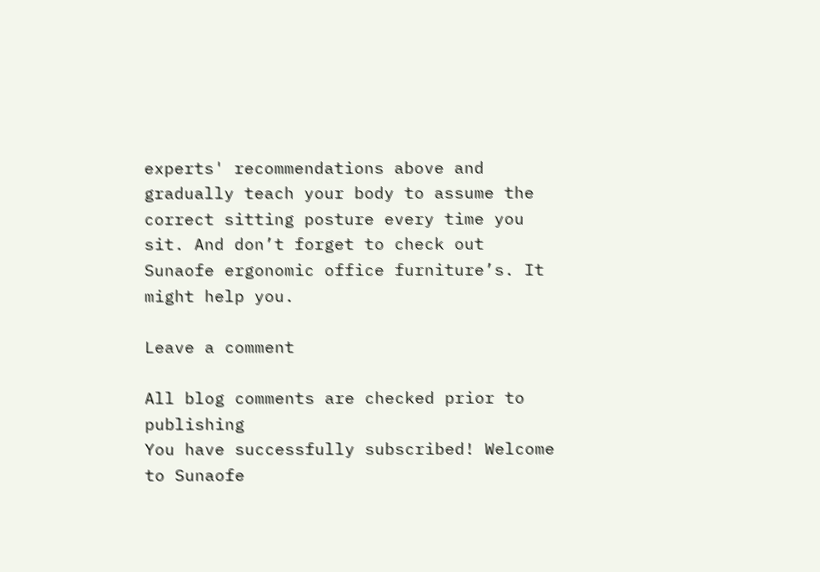experts' recommendations above and gradually teach your body to assume the correct sitting posture every time you sit. And don’t forget to check out Sunaofe ergonomic office furniture’s. It might help you.

Leave a comment

All blog comments are checked prior to publishing
You have successfully subscribed! Welcome to Sunaofe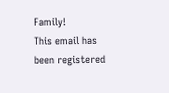Family!
This email has been registered